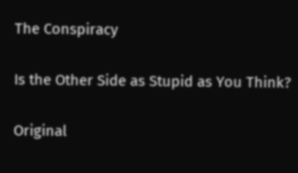The Conspiracy

Is the Other Side as Stupid as You Think?

Original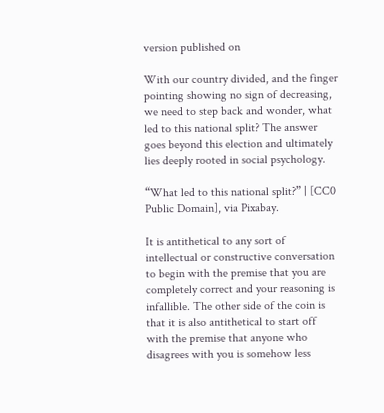version published on

With our country divided, and the finger pointing showing no sign of decreasing, we need to step back and wonder, what led to this national split? The answer goes beyond this election and ultimately lies deeply rooted in social psychology.

“What led to this national split?” | [CC0 Public Domain], via Pixabay.

It is antithetical to any sort of intellectual or constructive conversation to begin with the premise that you are completely correct and your reasoning is infallible. The other side of the coin is that it is also antithetical to start off with the premise that anyone who disagrees with you is somehow less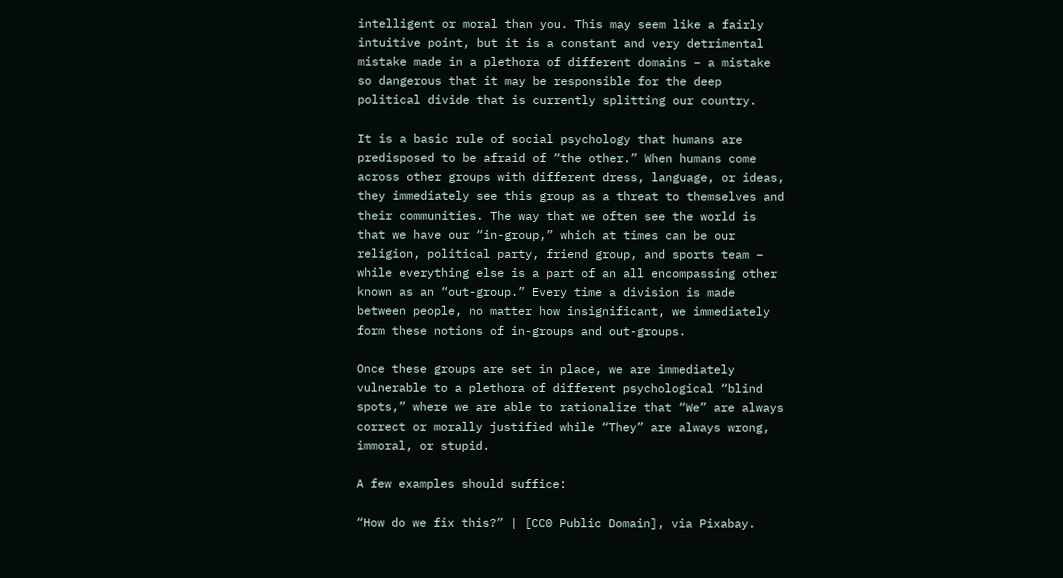intelligent or moral than you. This may seem like a fairly intuitive point, but it is a constant and very detrimental mistake made in a plethora of different domains – a mistake so dangerous that it may be responsible for the deep political divide that is currently splitting our country.

It is a basic rule of social psychology that humans are predisposed to be afraid of “the other.” When humans come across other groups with different dress, language, or ideas, they immediately see this group as a threat to themselves and their communities. The way that we often see the world is that we have our “in-group,” which at times can be our religion, political party, friend group, and sports team – while everything else is a part of an all encompassing other known as an “out-group.” Every time a division is made between people, no matter how insignificant, we immediately form these notions of in-groups and out-groups.

Once these groups are set in place, we are immediately vulnerable to a plethora of different psychological “blind spots,” where we are able to rationalize that “We” are always correct or morally justified while “They” are always wrong, immoral, or stupid.

A few examples should suffice:

“How do we fix this?” | [CC0 Public Domain], via Pixabay.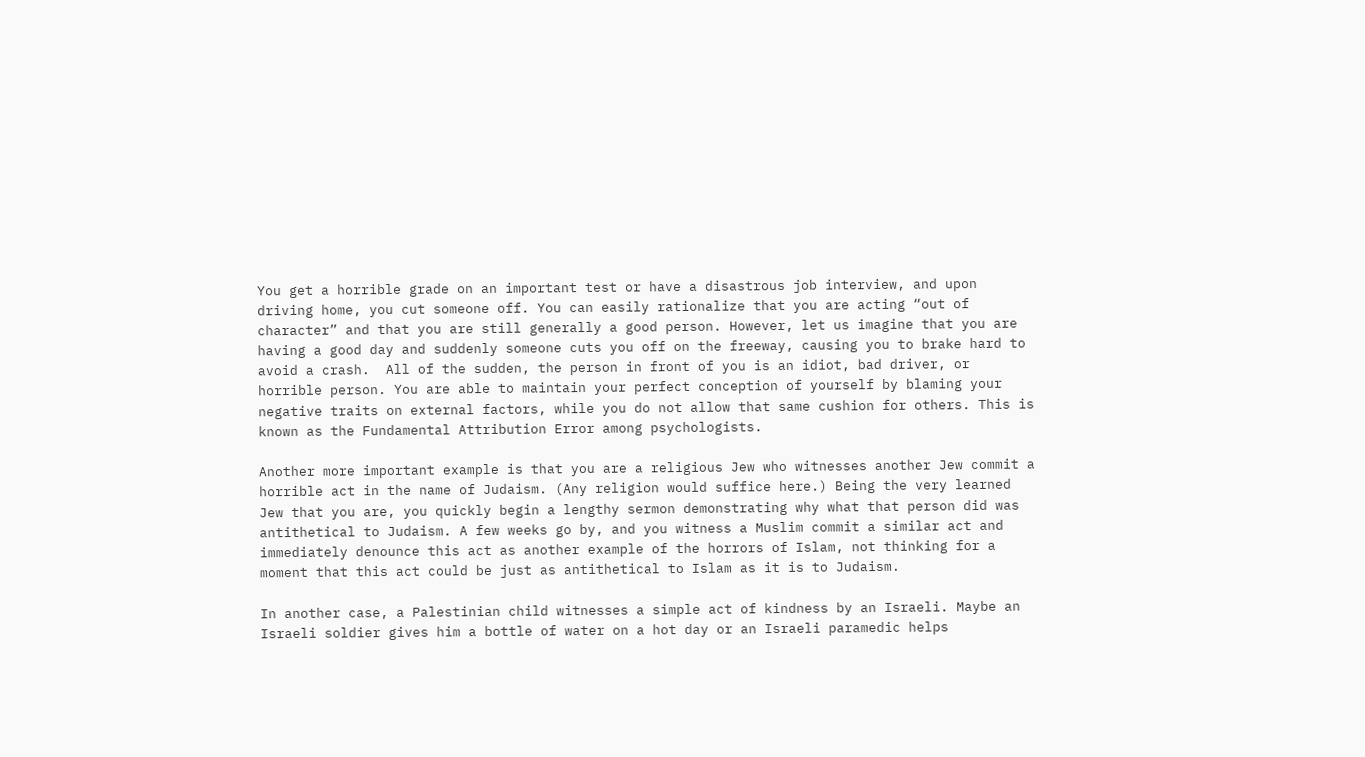You get a horrible grade on an important test or have a disastrous job interview, and upon driving home, you cut someone off. You can easily rationalize that you are acting “out of character” and that you are still generally a good person. However, let us imagine that you are having a good day and suddenly someone cuts you off on the freeway, causing you to brake hard to avoid a crash.  All of the sudden, the person in front of you is an idiot, bad driver, or horrible person. You are able to maintain your perfect conception of yourself by blaming your negative traits on external factors, while you do not allow that same cushion for others. This is known as the Fundamental Attribution Error among psychologists.

Another more important example is that you are a religious Jew who witnesses another Jew commit a horrible act in the name of Judaism. (Any religion would suffice here.) Being the very learned Jew that you are, you quickly begin a lengthy sermon demonstrating why what that person did was antithetical to Judaism. A few weeks go by, and you witness a Muslim commit a similar act and immediately denounce this act as another example of the horrors of Islam, not thinking for a moment that this act could be just as antithetical to Islam as it is to Judaism.

In another case, a Palestinian child witnesses a simple act of kindness by an Israeli. Maybe an Israeli soldier gives him a bottle of water on a hot day or an Israeli paramedic helps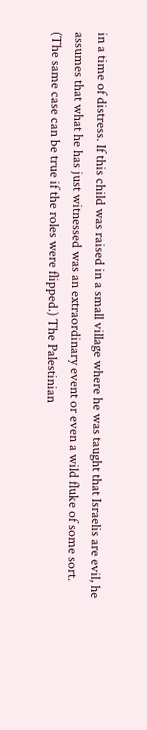in a time of distress. If this child was raised in a small village where he was taught that Israelis are evil, he assumes that what he has just witnessed was an extraordinary event or even a wild fluke of some sort. (The same case can be true if the roles were flipped.) The Palestinian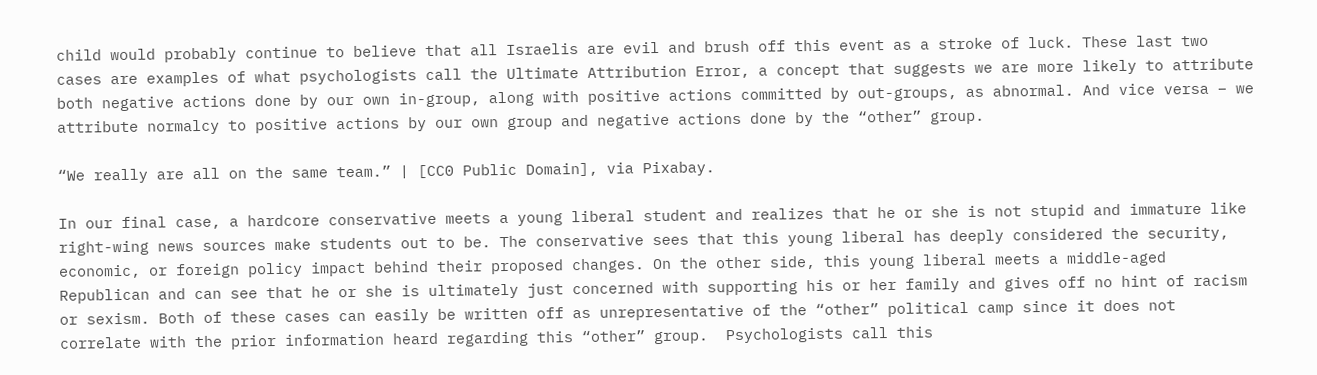child would probably continue to believe that all Israelis are evil and brush off this event as a stroke of luck. These last two cases are examples of what psychologists call the Ultimate Attribution Error, a concept that suggests we are more likely to attribute both negative actions done by our own in-group, along with positive actions committed by out-groups, as abnormal. And vice versa – we attribute normalcy to positive actions by our own group and negative actions done by the “other” group.

“We really are all on the same team.” | [CC0 Public Domain], via Pixabay.

In our final case, a hardcore conservative meets a young liberal student and realizes that he or she is not stupid and immature like right-wing news sources make students out to be. The conservative sees that this young liberal has deeply considered the security, economic, or foreign policy impact behind their proposed changes. On the other side, this young liberal meets a middle-aged Republican and can see that he or she is ultimately just concerned with supporting his or her family and gives off no hint of racism or sexism. Both of these cases can easily be written off as unrepresentative of the “other” political camp since it does not correlate with the prior information heard regarding this “other” group.  Psychologists call this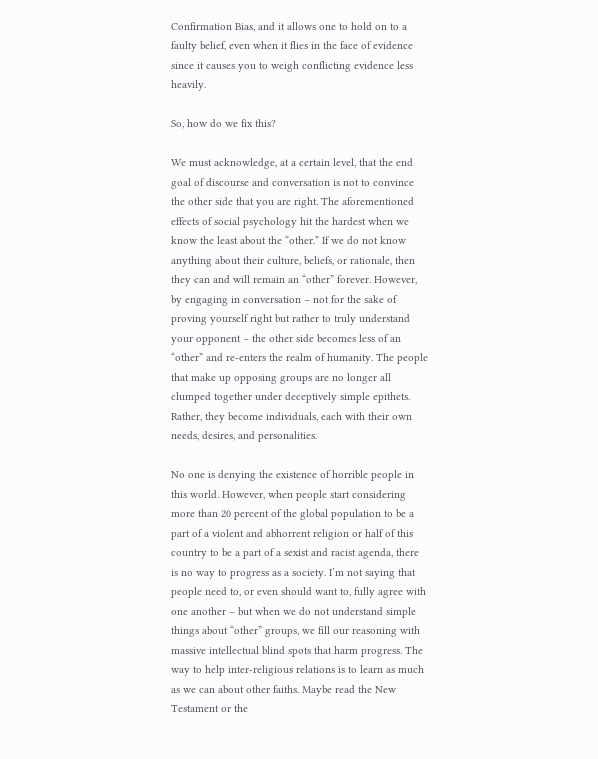Confirmation Bias, and it allows one to hold on to a faulty belief, even when it flies in the face of evidence since it causes you to weigh conflicting evidence less heavily.

So, how do we fix this?

We must acknowledge, at a certain level, that the end goal of discourse and conversation is not to convince the other side that you are right. The aforementioned effects of social psychology hit the hardest when we know the least about the “other.” If we do not know anything about their culture, beliefs, or rationale, then they can and will remain an “other” forever. However, by engaging in conversation – not for the sake of proving yourself right but rather to truly understand your opponent – the other side becomes less of an “other” and re-enters the realm of humanity. The people that make up opposing groups are no longer all clumped together under deceptively simple epithets. Rather, they become individuals, each with their own needs, desires, and personalities.

No one is denying the existence of horrible people in this world. However, when people start considering more than 20 percent of the global population to be a part of a violent and abhorrent religion or half of this country to be a part of a sexist and racist agenda, there is no way to progress as a society. I’m not saying that people need to, or even should want to, fully agree with one another – but when we do not understand simple things about “other” groups, we fill our reasoning with massive intellectual blind spots that harm progress. The way to help inter-religious relations is to learn as much as we can about other faiths. Maybe read the New Testament or the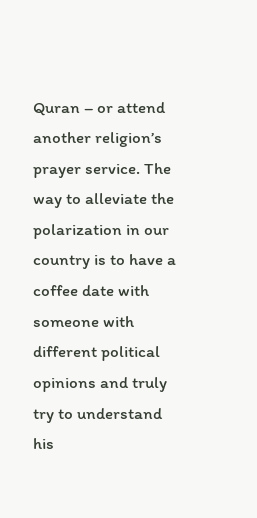Quran – or attend another religion’s prayer service. The way to alleviate the polarization in our country is to have a coffee date with someone with different political opinions and truly try to understand his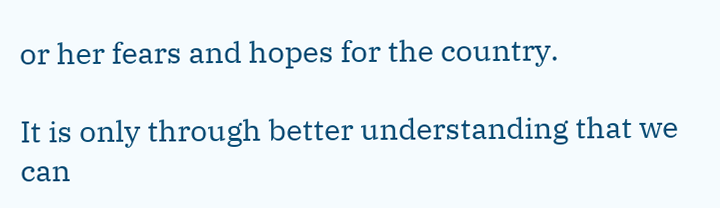or her fears and hopes for the country.

It is only through better understanding that we can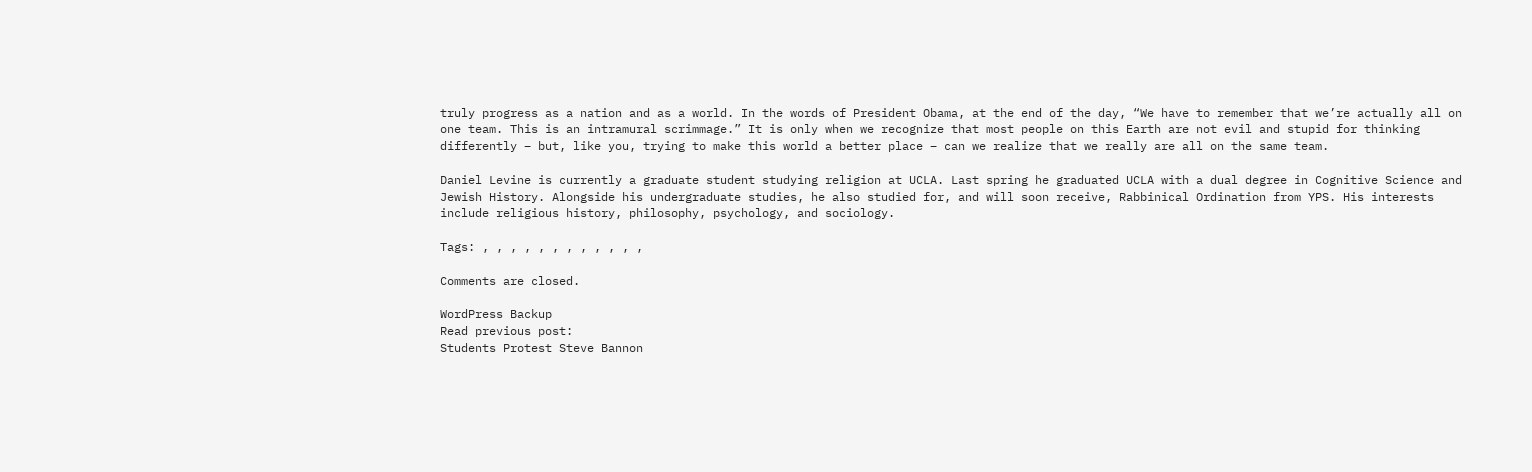truly progress as a nation and as a world. In the words of President Obama, at the end of the day, “We have to remember that we’re actually all on one team. This is an intramural scrimmage.” It is only when we recognize that most people on this Earth are not evil and stupid for thinking differently – but, like you, trying to make this world a better place – can we realize that we really are all on the same team.

Daniel Levine is currently a graduate student studying religion at UCLA. Last spring he graduated UCLA with a dual degree in Cognitive Science and Jewish History. Alongside his undergraduate studies, he also studied for, and will soon receive, Rabbinical Ordination from YPS. His interests include religious history, philosophy, psychology, and sociology.

Tags: , , , , , , , , , , , ,

Comments are closed.

WordPress Backup
Read previous post:
Students Protest Steve Bannon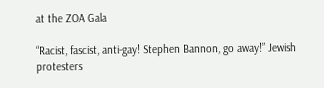at the ZOA Gala

“Racist, fascist, anti-gay! Stephen Bannon, go away!” Jewish protesters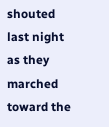shouted last night as they marched toward the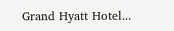Grand Hyatt Hotel...